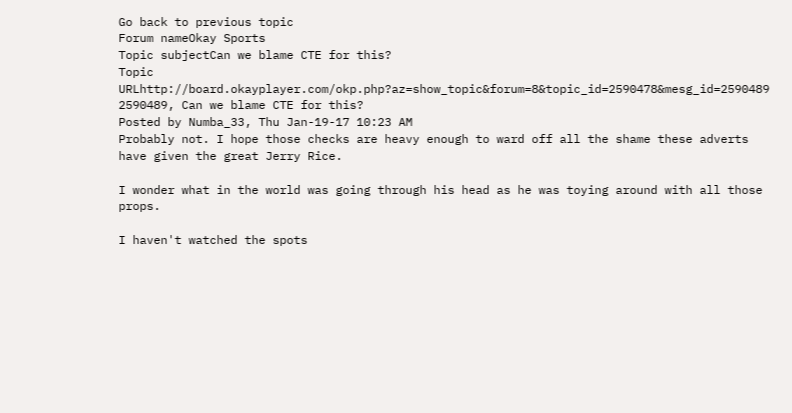Go back to previous topic
Forum nameOkay Sports
Topic subjectCan we blame CTE for this?
Topic URLhttp://board.okayplayer.com/okp.php?az=show_topic&forum=8&topic_id=2590478&mesg_id=2590489
2590489, Can we blame CTE for this?
Posted by Numba_33, Thu Jan-19-17 10:23 AM
Probably not. I hope those checks are heavy enough to ward off all the shame these adverts have given the great Jerry Rice.

I wonder what in the world was going through his head as he was toying around with all those props.

I haven't watched the spots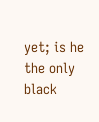yet; is he the only black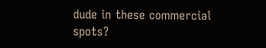dude in these commercial spots?